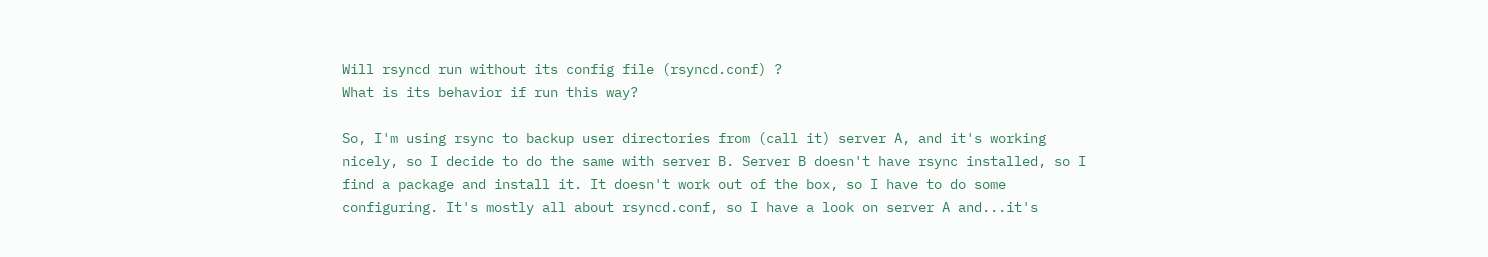Will rsyncd run without its config file (rsyncd.conf) ?
What is its behavior if run this way?

So, I'm using rsync to backup user directories from (call it) server A, and it's working nicely, so I decide to do the same with server B. Server B doesn't have rsync installed, so I find a package and install it. It doesn't work out of the box, so I have to do some configuring. It's mostly all about rsyncd.conf, so I have a look on server A and...it's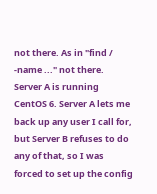not there. As in "find / -name ..." not there. Server A is running CentOS 6. Server A lets me back up any user I call for, but Server B refuses to do any of that, so I was forced to set up the config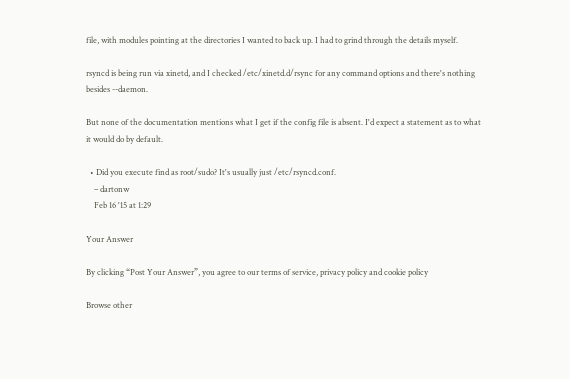file, with modules pointing at the directories I wanted to back up. I had to grind through the details myself.

rsyncd is being run via xinetd, and I checked /etc/xinetd.d/rsync for any command options and there's nothing besides --daemon.

But none of the documentation mentions what I get if the config file is absent. I'd expect a statement as to what it would do by default.

  • Did you execute find as root/sudo? It's usually just /etc/rsyncd.conf.
    – dartonw
    Feb 16 '15 at 1:29

Your Answer

By clicking “Post Your Answer”, you agree to our terms of service, privacy policy and cookie policy

Browse other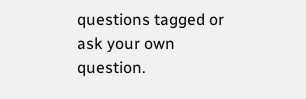questions tagged or ask your own question.